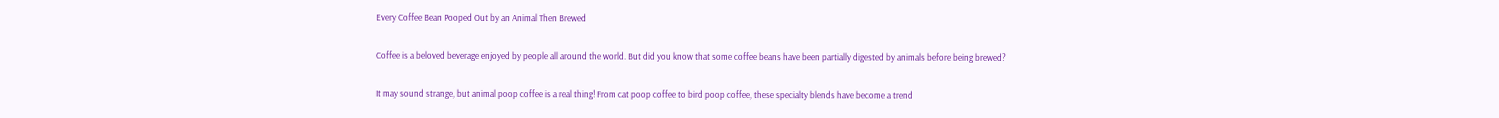Every Coffee Bean Pooped Out by an Animal Then Brewed

Coffee is a beloved beverage enjoyed by people all around the world. But did you know that some coffee beans have been partially digested by animals before being brewed?

It may sound strange, but animal poop coffee is a real thing! From cat poop coffee to bird poop coffee, these specialty blends have become a trend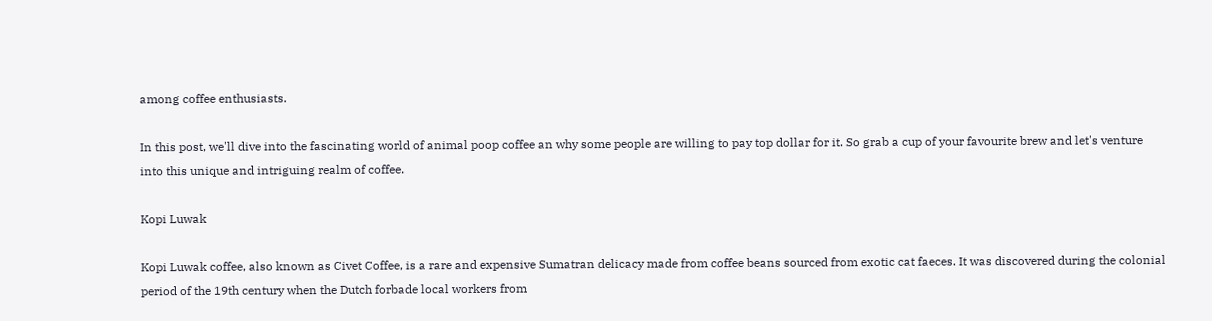among coffee enthusiasts.

In this post, we'll dive into the fascinating world of animal poop coffee an why some people are willing to pay top dollar for it. So grab a cup of your favourite brew and let's venture into this unique and intriguing realm of coffee.

Kopi Luwak

Kopi Luwak coffee, also known as Civet Coffee, is a rare and expensive Sumatran delicacy made from coffee beans sourced from exotic cat faeces. It was discovered during the colonial period of the 19th century when the Dutch forbade local workers from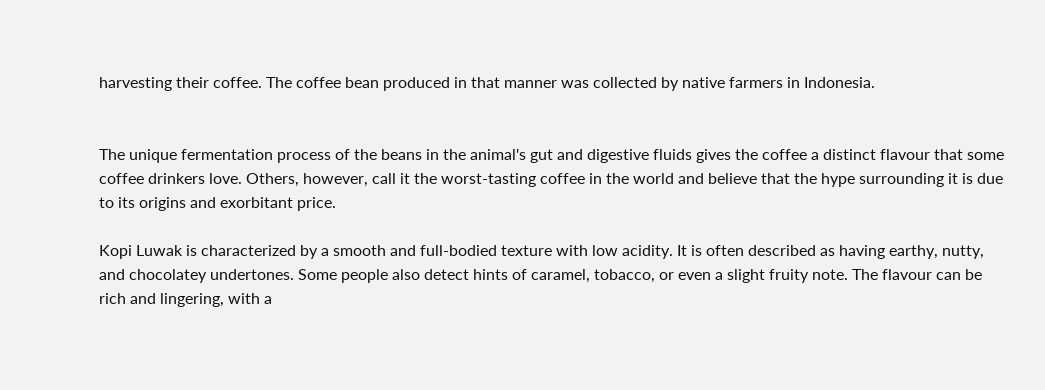harvesting their coffee. The coffee bean produced in that manner was collected by native farmers in Indonesia.


The unique fermentation process of the beans in the animal's gut and digestive fluids gives the coffee a distinct flavour that some coffee drinkers love. Others, however, call it the worst-tasting coffee in the world and believe that the hype surrounding it is due to its origins and exorbitant price.

Kopi Luwak is characterized by a smooth and full-bodied texture with low acidity. It is often described as having earthy, nutty, and chocolatey undertones. Some people also detect hints of caramel, tobacco, or even a slight fruity note. The flavour can be rich and lingering, with a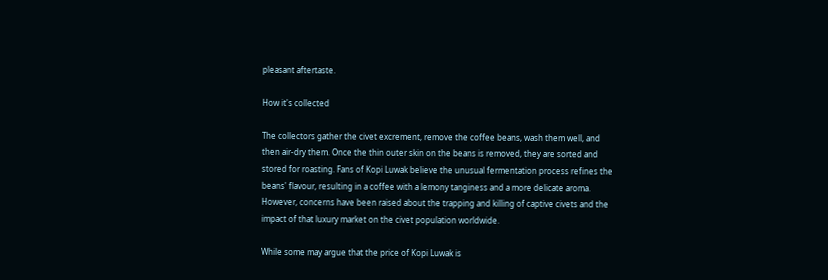pleasant aftertaste.

How it's collected

The collectors gather the civet excrement, remove the coffee beans, wash them well, and then air-dry them. Once the thin outer skin on the beans is removed, they are sorted and stored for roasting. Fans of Kopi Luwak believe the unusual fermentation process refines the beans' flavour, resulting in a coffee with a lemony tanginess and a more delicate aroma. However, concerns have been raised about the trapping and killing of captive civets and the impact of that luxury market on the civet population worldwide.

While some may argue that the price of Kopi Luwak is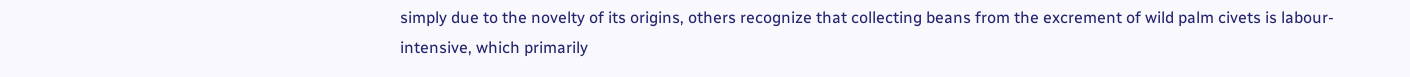simply due to the novelty of its origins, others recognize that collecting beans from the excrement of wild palm civets is labour-intensive, which primarily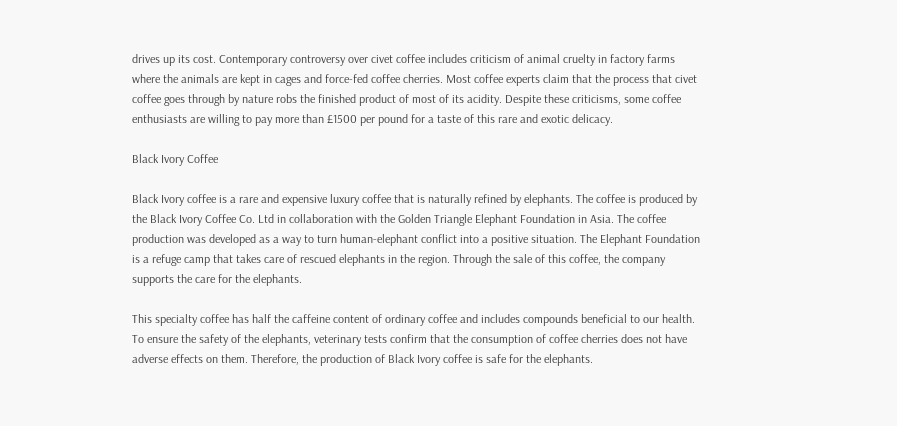drives up its cost. Contemporary controversy over civet coffee includes criticism of animal cruelty in factory farms where the animals are kept in cages and force-fed coffee cherries. Most coffee experts claim that the process that civet coffee goes through by nature robs the finished product of most of its acidity. Despite these criticisms, some coffee enthusiasts are willing to pay more than £1500 per pound for a taste of this rare and exotic delicacy.

Black Ivory Coffee

Black Ivory coffee is a rare and expensive luxury coffee that is naturally refined by elephants. The coffee is produced by the Black Ivory Coffee Co. Ltd in collaboration with the Golden Triangle Elephant Foundation in Asia. The coffee production was developed as a way to turn human-elephant conflict into a positive situation. The Elephant Foundation is a refuge camp that takes care of rescued elephants in the region. Through the sale of this coffee, the company supports the care for the elephants.

This specialty coffee has half the caffeine content of ordinary coffee and includes compounds beneficial to our health. To ensure the safety of the elephants, veterinary tests confirm that the consumption of coffee cherries does not have adverse effects on them. Therefore, the production of Black Ivory coffee is safe for the elephants.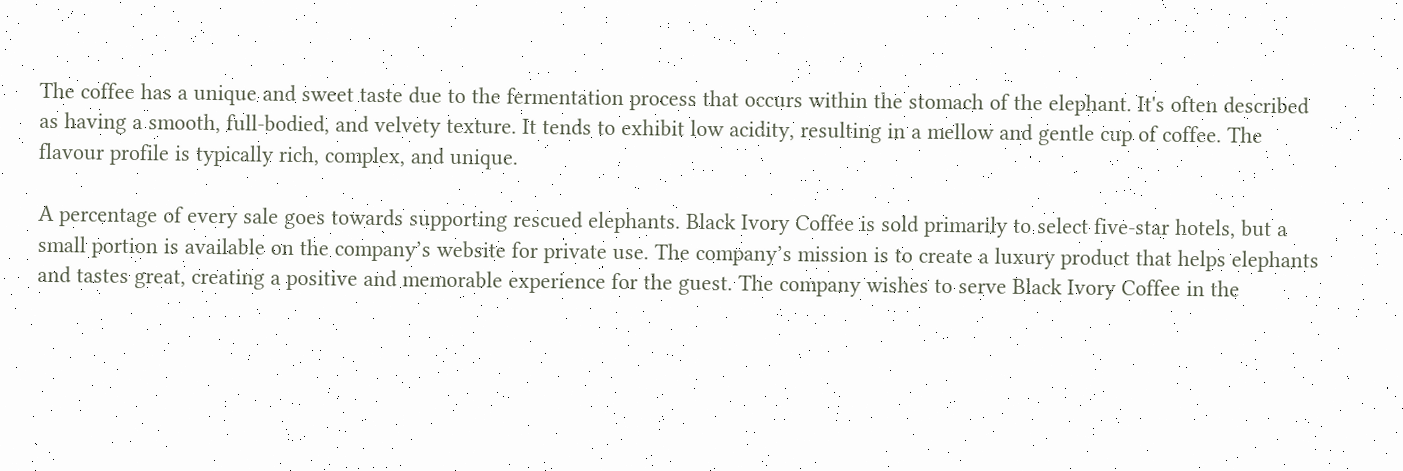The coffee has a unique and sweet taste due to the fermentation process that occurs within the stomach of the elephant. It's often described as having a smooth, full-bodied, and velvety texture. It tends to exhibit low acidity, resulting in a mellow and gentle cup of coffee. The flavour profile is typically rich, complex, and unique.

A percentage of every sale goes towards supporting rescued elephants. Black Ivory Coffee is sold primarily to select five-star hotels, but a small portion is available on the company’s website for private use. The company’s mission is to create a luxury product that helps elephants and tastes great, creating a positive and memorable experience for the guest. The company wishes to serve Black Ivory Coffee in the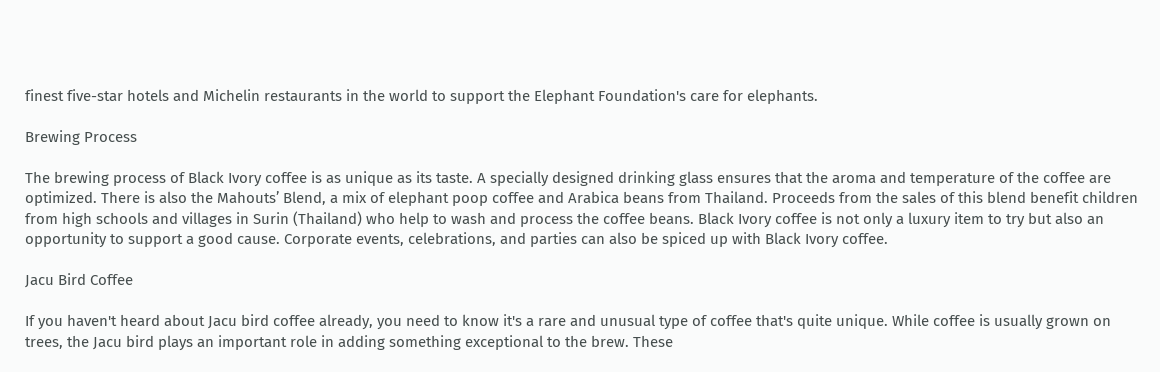finest five-star hotels and Michelin restaurants in the world to support the Elephant Foundation's care for elephants.

Brewing Process

The brewing process of Black Ivory coffee is as unique as its taste. A specially designed drinking glass ensures that the aroma and temperature of the coffee are optimized. There is also the Mahouts’ Blend, a mix of elephant poop coffee and Arabica beans from Thailand. Proceeds from the sales of this blend benefit children from high schools and villages in Surin (Thailand) who help to wash and process the coffee beans. Black Ivory coffee is not only a luxury item to try but also an opportunity to support a good cause. Corporate events, celebrations, and parties can also be spiced up with Black Ivory coffee.

Jacu Bird Coffee

If you haven't heard about Jacu bird coffee already, you need to know it's a rare and unusual type of coffee that's quite unique. While coffee is usually grown on trees, the Jacu bird plays an important role in adding something exceptional to the brew. These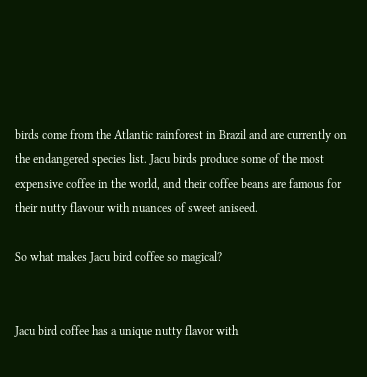birds come from the Atlantic rainforest in Brazil and are currently on the endangered species list. Jacu birds produce some of the most expensive coffee in the world, and their coffee beans are famous for their nutty flavour with nuances of sweet aniseed.

So what makes Jacu bird coffee so magical?


Jacu bird coffee has a unique nutty flavor with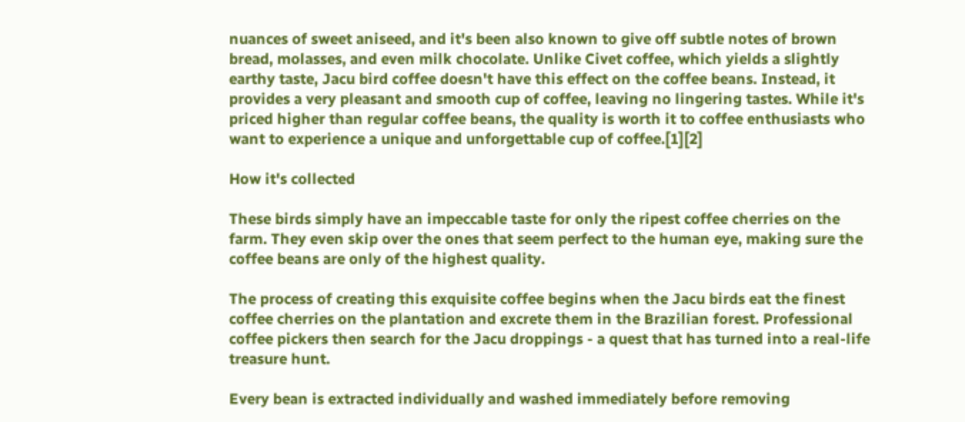nuances of sweet aniseed, and it's been also known to give off subtle notes of brown bread, molasses, and even milk chocolate. Unlike Civet coffee, which yields a slightly earthy taste, Jacu bird coffee doesn't have this effect on the coffee beans. Instead, it provides a very pleasant and smooth cup of coffee, leaving no lingering tastes. While it's priced higher than regular coffee beans, the quality is worth it to coffee enthusiasts who want to experience a unique and unforgettable cup of coffee.[1][2]

How it's collected

These birds simply have an impeccable taste for only the ripest coffee cherries on the farm. They even skip over the ones that seem perfect to the human eye, making sure the coffee beans are only of the highest quality.

The process of creating this exquisite coffee begins when the Jacu birds eat the finest coffee cherries on the plantation and excrete them in the Brazilian forest. Professional coffee pickers then search for the Jacu droppings - a quest that has turned into a real-life treasure hunt.

Every bean is extracted individually and washed immediately before removing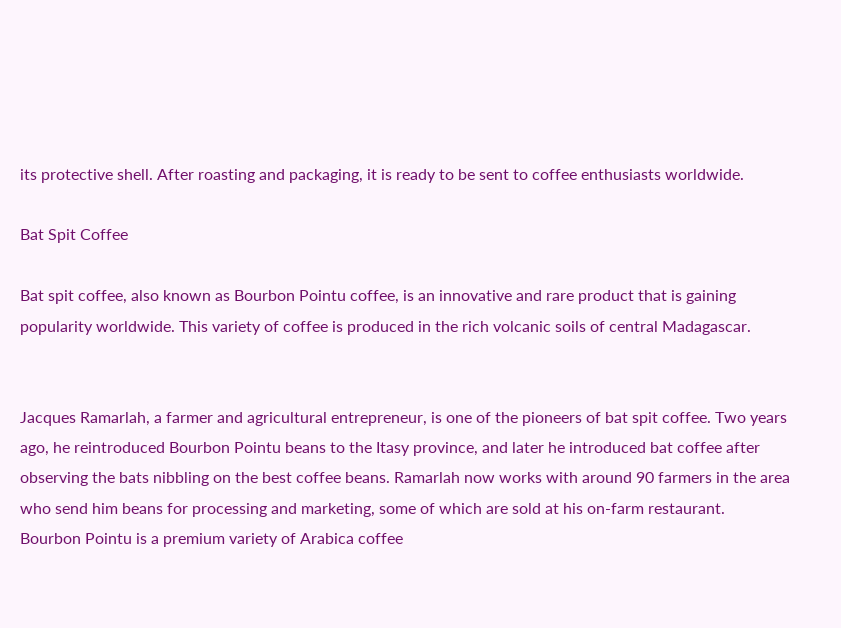its protective shell. After roasting and packaging, it is ready to be sent to coffee enthusiasts worldwide.

Bat Spit Coffee

Bat spit coffee, also known as Bourbon Pointu coffee, is an innovative and rare product that is gaining popularity worldwide. This variety of coffee is produced in the rich volcanic soils of central Madagascar.


Jacques Ramarlah, a farmer and agricultural entrepreneur, is one of the pioneers of bat spit coffee. Two years ago, he reintroduced Bourbon Pointu beans to the Itasy province, and later he introduced bat coffee after observing the bats nibbling on the best coffee beans. Ramarlah now works with around 90 farmers in the area who send him beans for processing and marketing, some of which are sold at his on-farm restaurant.
Bourbon Pointu is a premium variety of Arabica coffee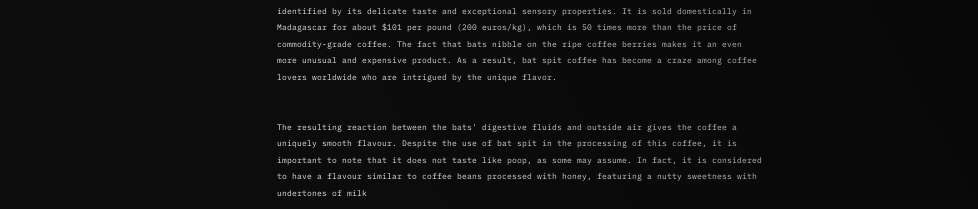identified by its delicate taste and exceptional sensory properties. It is sold domestically in Madagascar for about $101 per pound (200 euros/kg), which is 50 times more than the price of commodity-grade coffee. The fact that bats nibble on the ripe coffee berries makes it an even more unusual and expensive product. As a result, bat spit coffee has become a craze among coffee lovers worldwide who are intrigued by the unique flavor.


The resulting reaction between the bats' digestive fluids and outside air gives the coffee a uniquely smooth flavour. Despite the use of bat spit in the processing of this coffee, it is important to note that it does not taste like poop, as some may assume. In fact, it is considered to have a flavour similar to coffee beans processed with honey, featuring a nutty sweetness with undertones of milk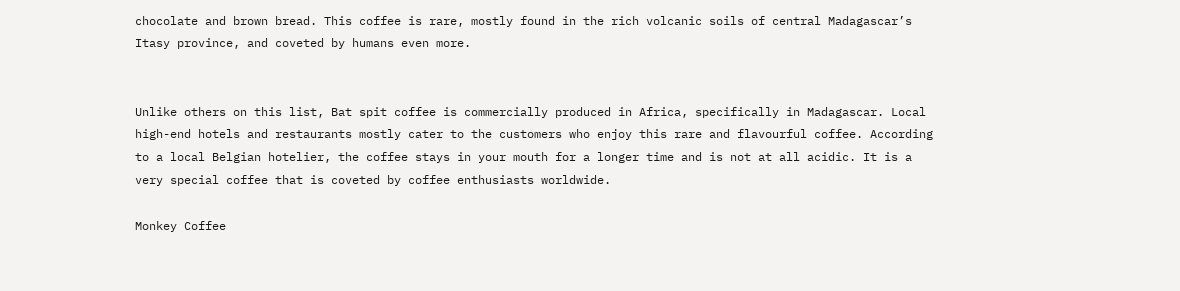chocolate and brown bread. This coffee is rare, mostly found in the rich volcanic soils of central Madagascar’s Itasy province, and coveted by humans even more.


Unlike others on this list, Bat spit coffee is commercially produced in Africa, specifically in Madagascar. Local high-end hotels and restaurants mostly cater to the customers who enjoy this rare and flavourful coffee. According to a local Belgian hotelier, the coffee stays in your mouth for a longer time and is not at all acidic. It is a very special coffee that is coveted by coffee enthusiasts worldwide.

Monkey Coffee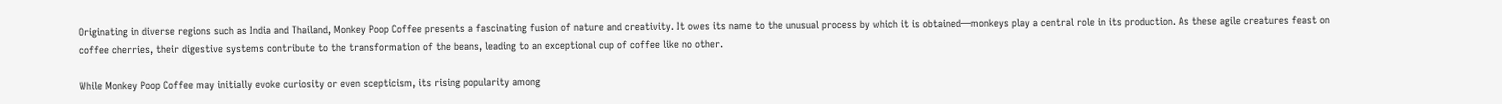Originating in diverse regions such as India and Thailand, Monkey Poop Coffee presents a fascinating fusion of nature and creativity. It owes its name to the unusual process by which it is obtained—monkeys play a central role in its production. As these agile creatures feast on coffee cherries, their digestive systems contribute to the transformation of the beans, leading to an exceptional cup of coffee like no other.

While Monkey Poop Coffee may initially evoke curiosity or even scepticism, its rising popularity among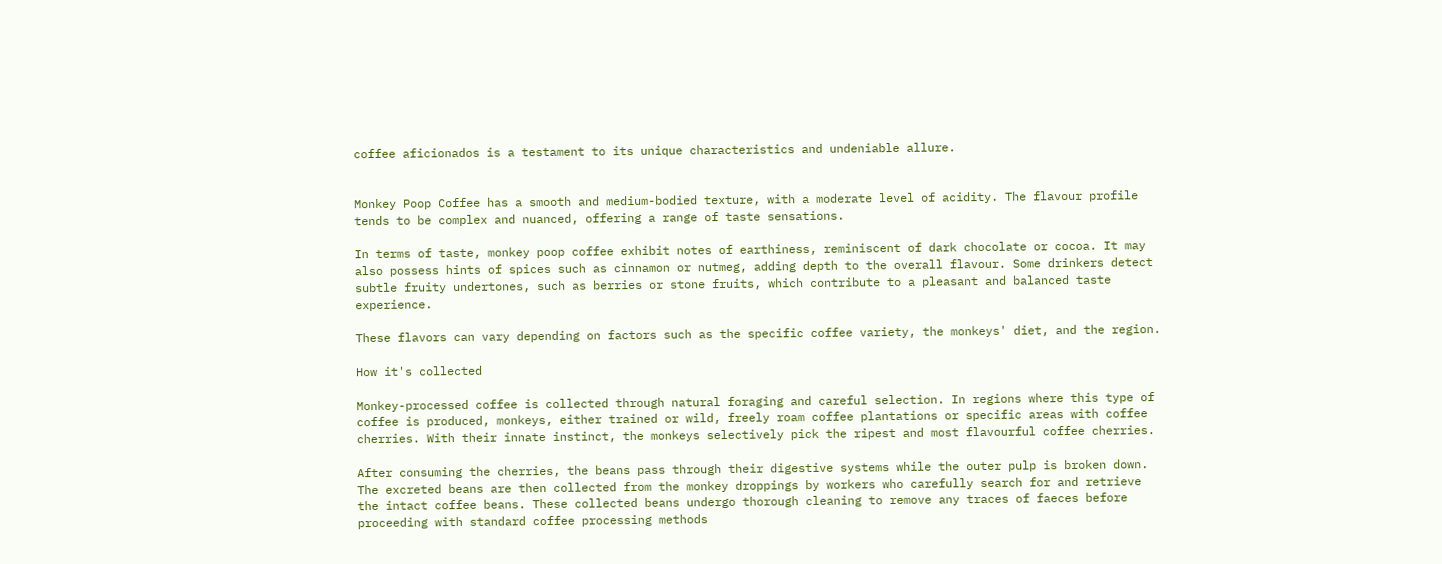coffee aficionados is a testament to its unique characteristics and undeniable allure.


Monkey Poop Coffee has a smooth and medium-bodied texture, with a moderate level of acidity. The flavour profile tends to be complex and nuanced, offering a range of taste sensations.

In terms of taste, monkey poop coffee exhibit notes of earthiness, reminiscent of dark chocolate or cocoa. It may also possess hints of spices such as cinnamon or nutmeg, adding depth to the overall flavour. Some drinkers detect subtle fruity undertones, such as berries or stone fruits, which contribute to a pleasant and balanced taste experience.

These flavors can vary depending on factors such as the specific coffee variety, the monkeys' diet, and the region.

How it's collected

Monkey-processed coffee is collected through natural foraging and careful selection. In regions where this type of coffee is produced, monkeys, either trained or wild, freely roam coffee plantations or specific areas with coffee cherries. With their innate instinct, the monkeys selectively pick the ripest and most flavourful coffee cherries.

After consuming the cherries, the beans pass through their digestive systems while the outer pulp is broken down. The excreted beans are then collected from the monkey droppings by workers who carefully search for and retrieve the intact coffee beans. These collected beans undergo thorough cleaning to remove any traces of faeces before proceeding with standard coffee processing methods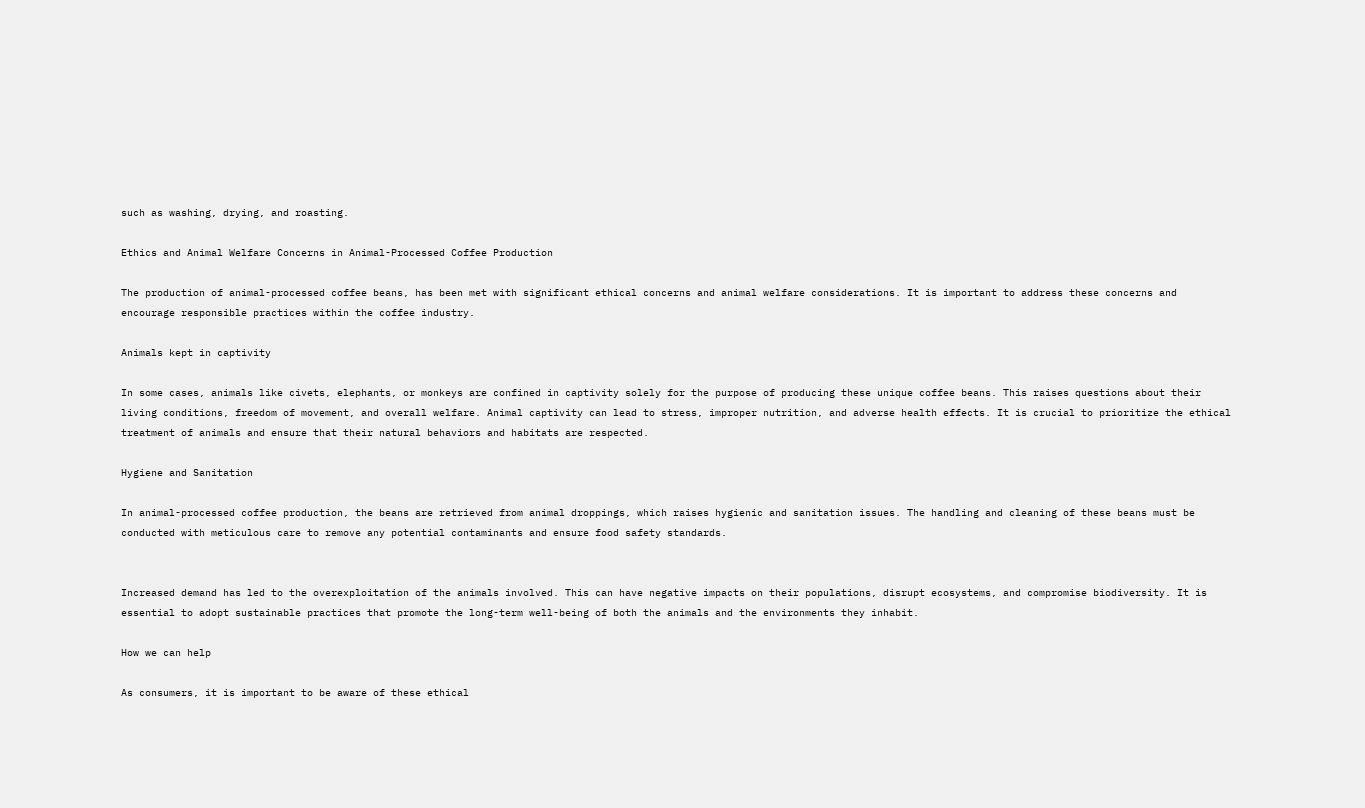such as washing, drying, and roasting.

Ethics and Animal Welfare Concerns in Animal-Processed Coffee Production

The production of animal-processed coffee beans, has been met with significant ethical concerns and animal welfare considerations. It is important to address these concerns and encourage responsible practices within the coffee industry.

Animals kept in captivity

In some cases, animals like civets, elephants, or monkeys are confined in captivity solely for the purpose of producing these unique coffee beans. This raises questions about their living conditions, freedom of movement, and overall welfare. Animal captivity can lead to stress, improper nutrition, and adverse health effects. It is crucial to prioritize the ethical treatment of animals and ensure that their natural behaviors and habitats are respected.

Hygiene and Sanitation

In animal-processed coffee production, the beans are retrieved from animal droppings, which raises hygienic and sanitation issues. The handling and cleaning of these beans must be conducted with meticulous care to remove any potential contaminants and ensure food safety standards.


Increased demand has led to the overexploitation of the animals involved. This can have negative impacts on their populations, disrupt ecosystems, and compromise biodiversity. It is essential to adopt sustainable practices that promote the long-term well-being of both the animals and the environments they inhabit.

How we can help

As consumers, it is important to be aware of these ethical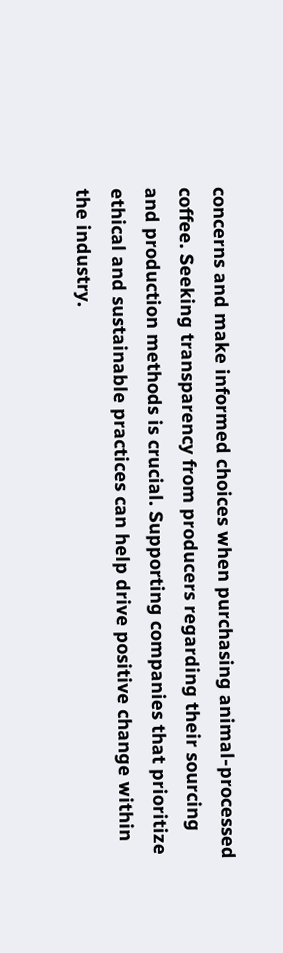concerns and make informed choices when purchasing animal-processed coffee. Seeking transparency from producers regarding their sourcing and production methods is crucial. Supporting companies that prioritize ethical and sustainable practices can help drive positive change within the industry.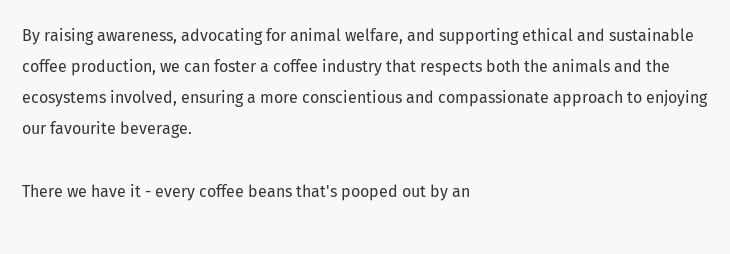By raising awareness, advocating for animal welfare, and supporting ethical and sustainable coffee production, we can foster a coffee industry that respects both the animals and the ecosystems involved, ensuring a more conscientious and compassionate approach to enjoying our favourite beverage.

There we have it - every coffee beans that's pooped out by an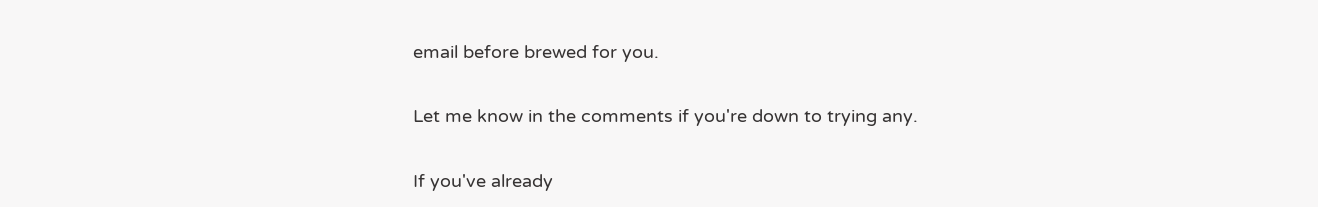email before brewed for you.

Let me know in the comments if you're down to trying any.

If you've already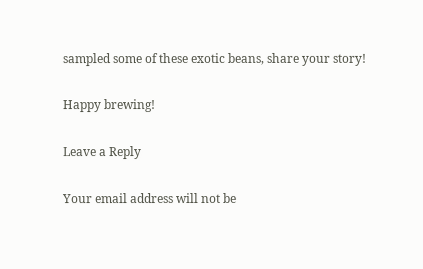sampled some of these exotic beans, share your story!

Happy brewing!

Leave a Reply

Your email address will not be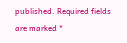published. Required fields are marked *